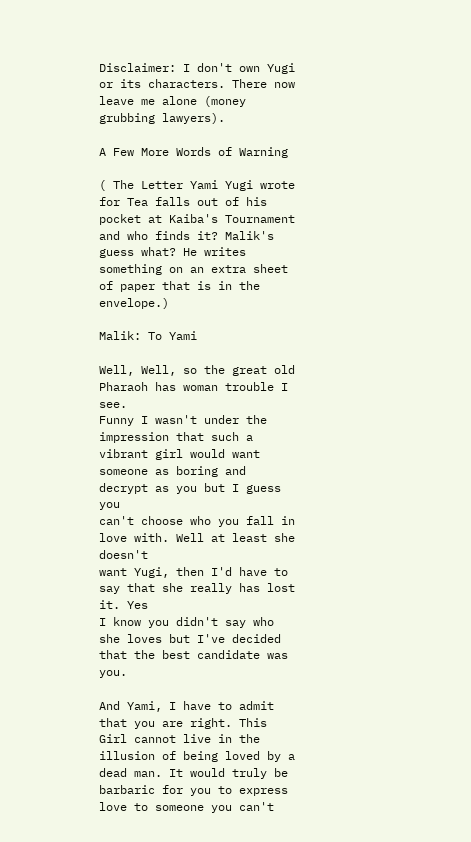Disclaimer: I don't own Yugi or its characters. There now leave me alone (money grubbing lawyers).

A Few More Words of Warning

( The Letter Yami Yugi wrote for Tea falls out of his pocket at Kaiba's Tournament and who finds it? Malik's guess what? He writes something on an extra sheet of paper that is in the envelope.)

Malik: To Yami

Well, Well, so the great old Pharaoh has woman trouble I see.
Funny I wasn't under the impression that such a vibrant girl would want someone as boring and decrypt as you but I guess you
can't choose who you fall in love with. Well at least she doesn't
want Yugi, then I'd have to say that she really has lost it. Yes
I know you didn't say who she loves but I've decided that the best candidate was you.

And Yami, I have to admit that you are right. This Girl cannot live in the illusion of being loved by a dead man. It would truly be barbaric for you to express love to someone you can't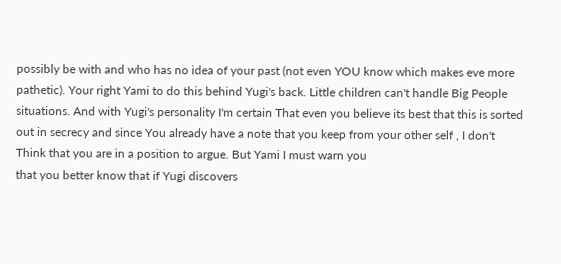possibly be with and who has no idea of your past (not even YOU know which makes eve more pathetic). Your right Yami to do this behind Yugi's back. Little children can't handle Big People situations. And with Yugi's personality I'm certain That even you believe its best that this is sorted out in secrecy and since You already have a note that you keep from your other self , I don't
Think that you are in a position to argue. But Yami I must warn you
that you better know that if Yugi discovers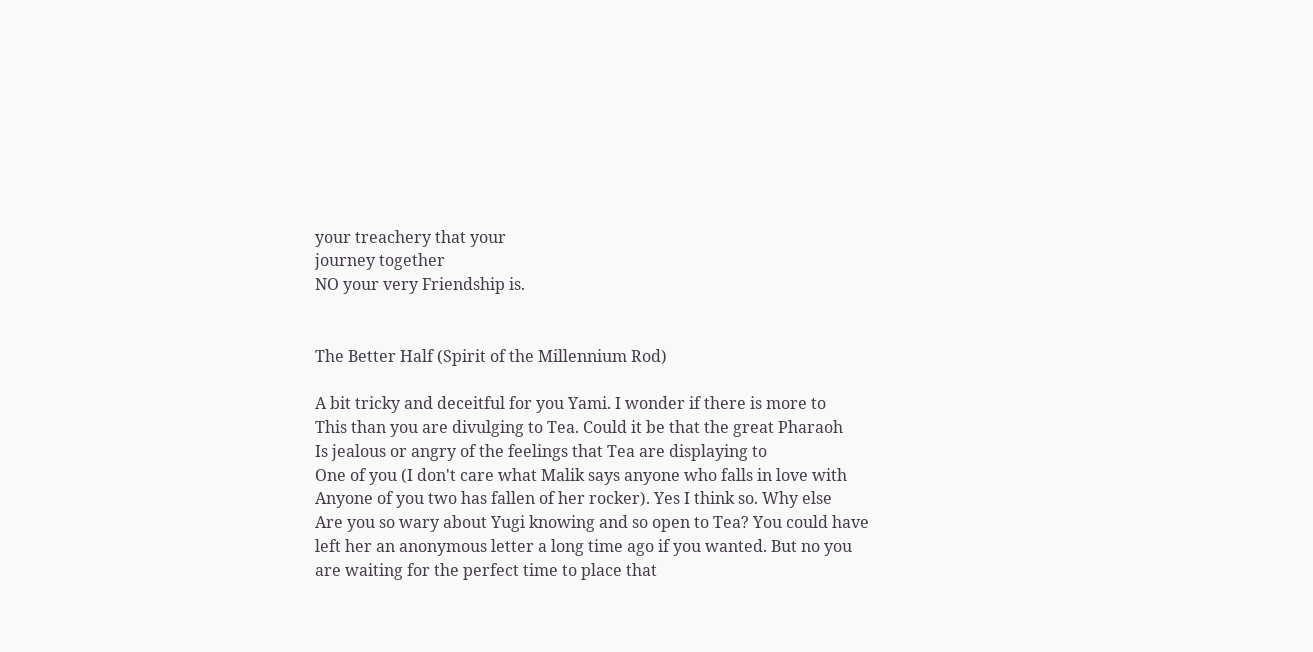your treachery that your
journey together
NO your very Friendship is.


The Better Half (Spirit of the Millennium Rod)

A bit tricky and deceitful for you Yami. I wonder if there is more to
This than you are divulging to Tea. Could it be that the great Pharaoh
Is jealous or angry of the feelings that Tea are displaying to
One of you (I don't care what Malik says anyone who falls in love with
Anyone of you two has fallen of her rocker). Yes I think so. Why else
Are you so wary about Yugi knowing and so open to Tea? You could have
left her an anonymous letter a long time ago if you wanted. But no you
are waiting for the perfect time to place that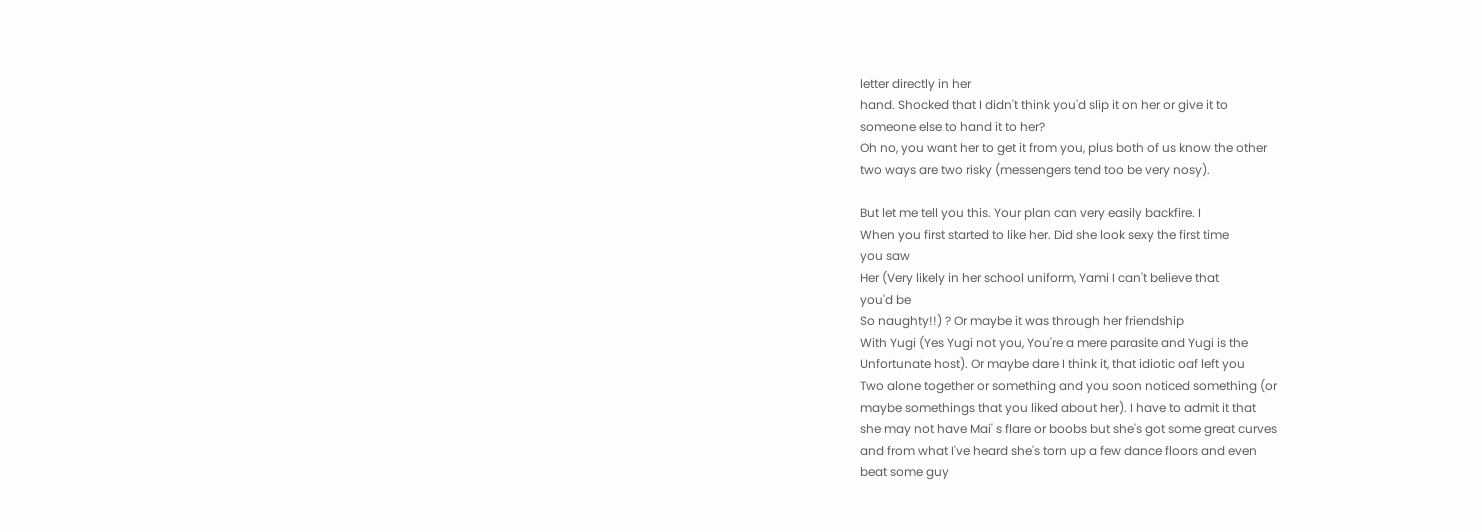letter directly in her
hand. Shocked that I didn't think you'd slip it on her or give it to
someone else to hand it to her?
Oh no, you want her to get it from you, plus both of us know the other
two ways are two risky (messengers tend too be very nosy).

But let me tell you this. Your plan can very easily backfire. I
When you first started to like her. Did she look sexy the first time
you saw
Her (Very likely in her school uniform, Yami I can't believe that
you'd be
So naughty!!) ? Or maybe it was through her friendship
With Yugi (Yes Yugi not you, You're a mere parasite and Yugi is the
Unfortunate host). Or maybe dare I think it, that idiotic oaf left you
Two alone together or something and you soon noticed something (or
maybe somethings that you liked about her). I have to admit it that
she may not have Mai' s flare or boobs but she's got some great curves
and from what I've heard she's torn up a few dance floors and even
beat some guy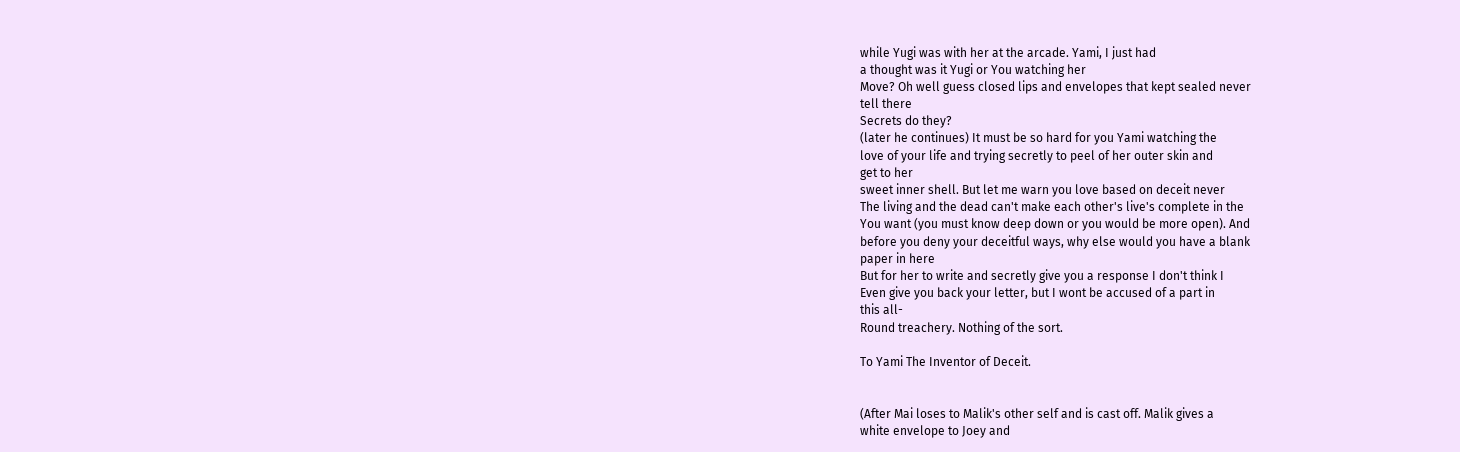while Yugi was with her at the arcade. Yami, I just had
a thought was it Yugi or You watching her
Move? Oh well guess closed lips and envelopes that kept sealed never
tell there
Secrets do they?
(later he continues) It must be so hard for you Yami watching the
love of your life and trying secretly to peel of her outer skin and
get to her
sweet inner shell. But let me warn you love based on deceit never
The living and the dead can't make each other's live's complete in the
You want (you must know deep down or you would be more open). And
before you deny your deceitful ways, why else would you have a blank
paper in here
But for her to write and secretly give you a response I don't think I
Even give you back your letter, but I wont be accused of a part in
this all-
Round treachery. Nothing of the sort.

To Yami The Inventor of Deceit.


(After Mai loses to Malik's other self and is cast off. Malik gives a
white envelope to Joey and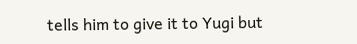tells him to give it to Yugi but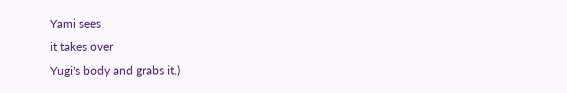Yami sees
it takes over
Yugi's body and grabs it.)